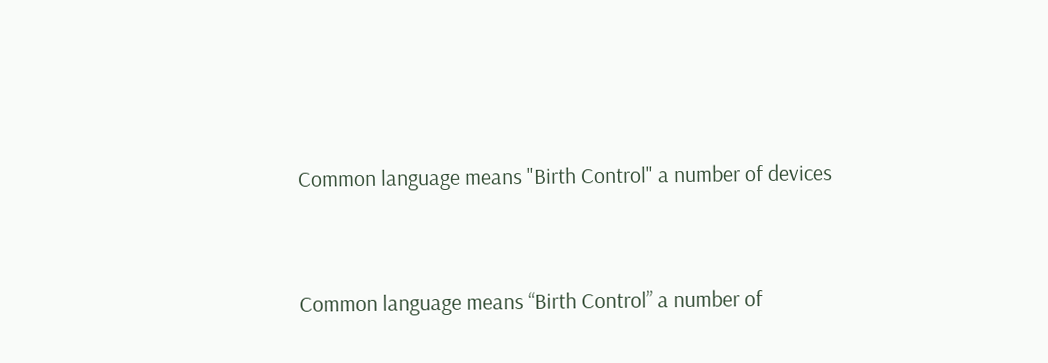Common language means "Birth Control" a number of devices


Common language means “Birth Control” a number of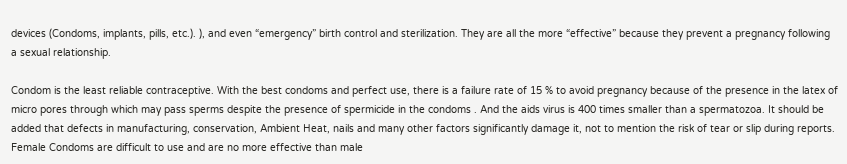devices (Condoms, implants, pills, etc.). ), and even “emergency” birth control and sterilization. They are all the more “effective” because they prevent a pregnancy following a sexual relationship.

Condom is the least reliable contraceptive. With the best condoms and perfect use, there is a failure rate of 15 % to avoid pregnancy because of the presence in the latex of micro pores through which may pass sperms despite the presence of spermicide in the condoms . And the aids virus is 400 times smaller than a spermatozoa. It should be added that defects in manufacturing, conservation, Ambient Heat, nails and many other factors significantly damage it, not to mention the risk of tear or slip during reports. Female Condoms are difficult to use and are no more effective than male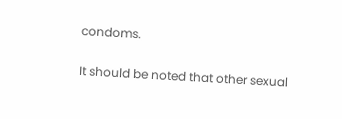condoms.

It should be noted that other sexual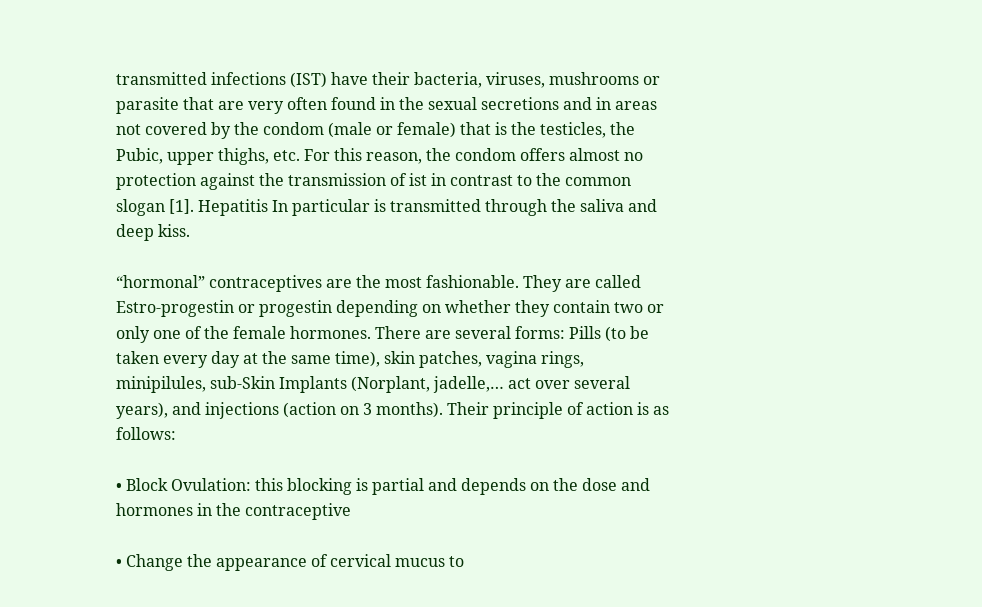transmitted infections (IST) have their bacteria, viruses, mushrooms or parasite that are very often found in the sexual secretions and in areas not covered by the condom (male or female) that is the testicles, the Pubic, upper thighs, etc. For this reason, the condom offers almost no protection against the transmission of ist in contrast to the common slogan [1]. Hepatitis In particular is transmitted through the saliva and deep kiss.

“hormonal” contraceptives are the most fashionable. They are called Estro-progestin or progestin depending on whether they contain two or only one of the female hormones. There are several forms: Pills (to be taken every day at the same time), skin patches, vagina rings, minipilules, sub-Skin Implants (Norplant, jadelle,… act over several years), and injections (action on 3 months). Their principle of action is as follows:

• Block Ovulation: this blocking is partial and depends on the dose and hormones in the contraceptive

• Change the appearance of cervical mucus to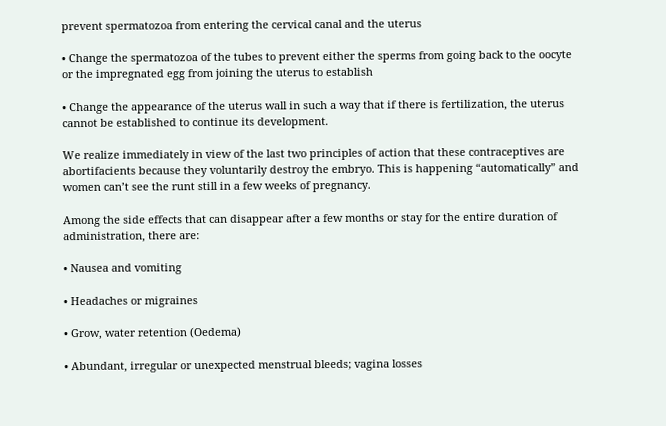prevent spermatozoa from entering the cervical canal and the uterus

• Change the spermatozoa of the tubes to prevent either the sperms from going back to the oocyte or the impregnated egg from joining the uterus to establish

• Change the appearance of the uterus wall in such a way that if there is fertilization, the uterus cannot be established to continue its development.

We realize immediately in view of the last two principles of action that these contraceptives are abortifacients because they voluntarily destroy the embryo. This is happening “automatically” and women can’t see the runt still in a few weeks of pregnancy.

Among the side effects that can disappear after a few months or stay for the entire duration of administration, there are:

• Nausea and vomiting

• Headaches or migraines

• Grow, water retention (Oedema)

• Abundant, irregular or unexpected menstrual bleeds; vagina losses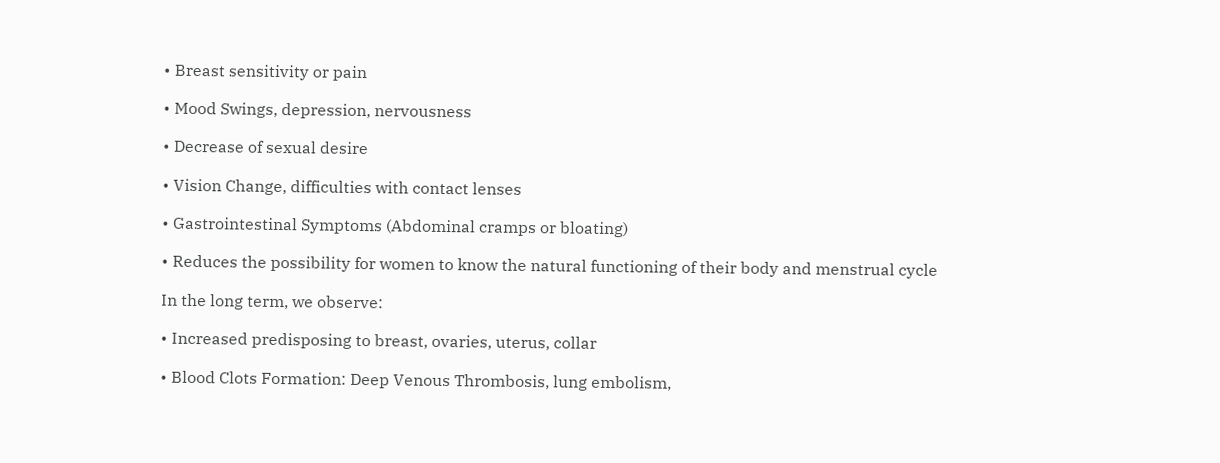• Breast sensitivity or pain

• Mood Swings, depression, nervousness

• Decrease of sexual desire

• Vision Change, difficulties with contact lenses

• Gastrointestinal Symptoms (Abdominal cramps or bloating)

• Reduces the possibility for women to know the natural functioning of their body and menstrual cycle

In the long term, we observe:

• Increased predisposing to breast, ovaries, uterus, collar

• Blood Clots Formation: Deep Venous Thrombosis, lung embolism,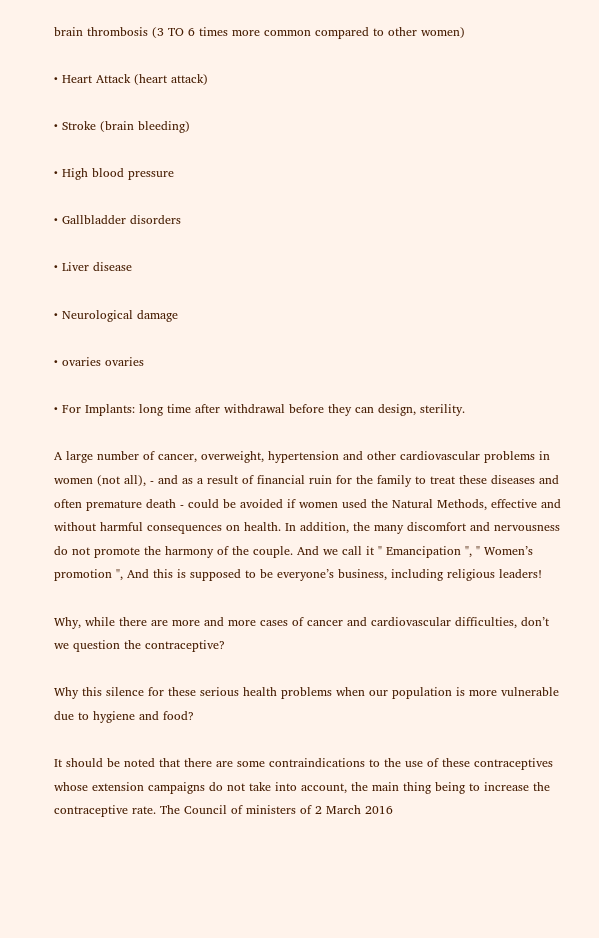brain thrombosis (3 TO 6 times more common compared to other women)

• Heart Attack (heart attack)

• Stroke (brain bleeding)

• High blood pressure

• Gallbladder disorders

• Liver disease

• Neurological damage

• ovaries ovaries

• For Implants: long time after withdrawal before they can design, sterility.

A large number of cancer, overweight, hypertension and other cardiovascular problems in women (not all), - and as a result of financial ruin for the family to treat these diseases and often premature death - could be avoided if women used the Natural Methods, effective and without harmful consequences on health. In addition, the many discomfort and nervousness do not promote the harmony of the couple. And we call it " Emancipation ", " Women’s promotion ", And this is supposed to be everyone’s business, including religious leaders!

Why, while there are more and more cases of cancer and cardiovascular difficulties, don’t we question the contraceptive?

Why this silence for these serious health problems when our population is more vulnerable due to hygiene and food?

It should be noted that there are some contraindications to the use of these contraceptives whose extension campaigns do not take into account, the main thing being to increase the contraceptive rate. The Council of ministers of 2 March 2016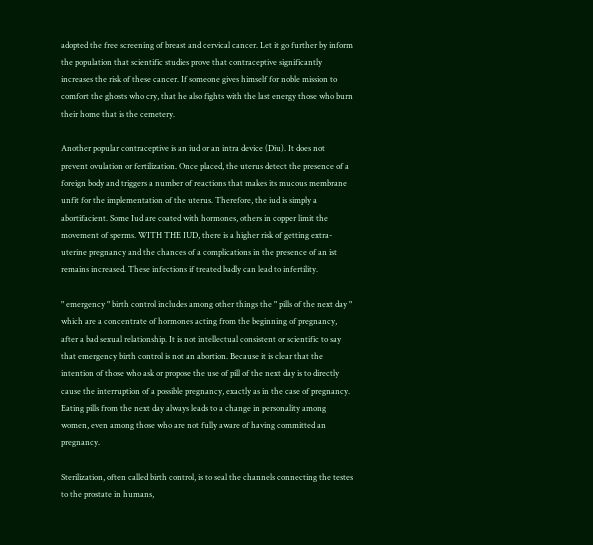adopted the free screening of breast and cervical cancer. Let it go further by inform the population that scientific studies prove that contraceptive significantly increases the risk of these cancer. If someone gives himself for noble mission to comfort the ghosts who cry, that he also fights with the last energy those who burn their home that is the cemetery.

Another popular contraceptive is an iud or an intra device (Diu). It does not prevent ovulation or fertilization. Once placed, the uterus detect the presence of a foreign body and triggers a number of reactions that makes its mucous membrane unfit for the implementation of the uterus. Therefore, the iud is simply a abortifacient. Some Iud are coated with hormones, others in copper limit the movement of sperms. WITH THE IUD, there is a higher risk of getting extra-uterine pregnancy and the chances of a complications in the presence of an ist remains increased. These infections if treated badly can lead to infertility.

" emergency " birth control includes among other things the " pills of the next day " which are a concentrate of hormones acting from the beginning of pregnancy, after a bad sexual relationship. It is not intellectual consistent or scientific to say that emergency birth control is not an abortion. Because it is clear that the intention of those who ask or propose the use of pill of the next day is to directly cause the interruption of a possible pregnancy, exactly as in the case of pregnancy. Eating pills from the next day always leads to a change in personality among women, even among those who are not fully aware of having committed an pregnancy.

Sterilization, often called birth control, is to seal the channels connecting the testes to the prostate in humans,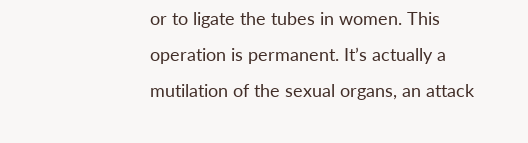or to ligate the tubes in women. This operation is permanent. It’s actually a mutilation of the sexual organs, an attack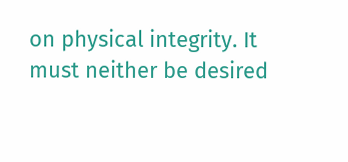on physical integrity. It must neither be desired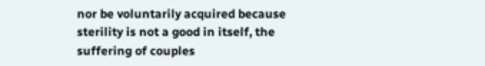nor be voluntarily acquired because sterility is not a good in itself, the suffering of couples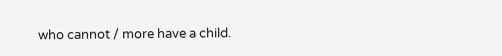who cannot / more have a child.